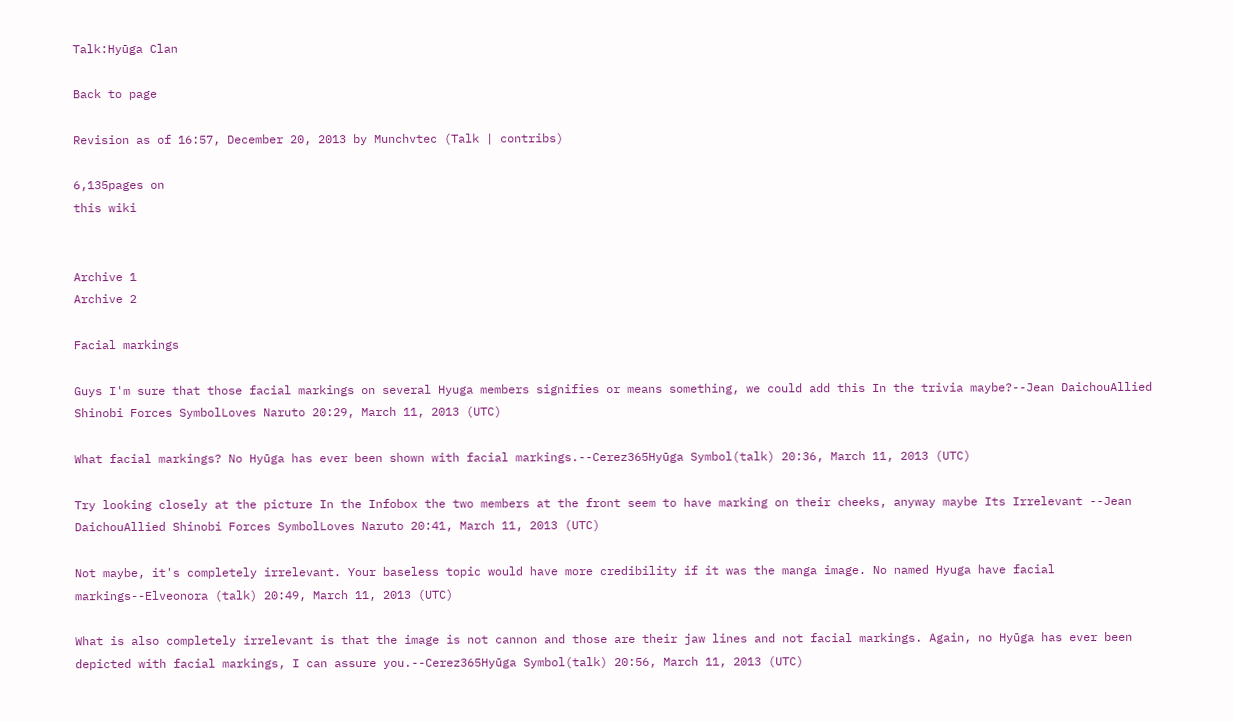Talk:Hyūga Clan

Back to page

Revision as of 16:57, December 20, 2013 by Munchvtec (Talk | contribs)

6,135pages on
this wiki


Archive 1
Archive 2

Facial markings

Guys I'm sure that those facial markings on several Hyuga members signifies or means something, we could add this In the trivia maybe?--Jean DaichouAllied Shinobi Forces SymbolLoves Naruto 20:29, March 11, 2013 (UTC)

What facial markings? No Hyūga has ever been shown with facial markings.--Cerez365Hyūga Symbol(talk) 20:36, March 11, 2013 (UTC)

Try looking closely at the picture In the Infobox the two members at the front seem to have marking on their cheeks, anyway maybe Its Irrelevant --Jean DaichouAllied Shinobi Forces SymbolLoves Naruto 20:41, March 11, 2013 (UTC)

Not maybe, it's completely irrelevant. Your baseless topic would have more credibility if it was the manga image. No named Hyuga have facial markings--Elveonora (talk) 20:49, March 11, 2013 (UTC)

What is also completely irrelevant is that the image is not cannon and those are their jaw lines and not facial markings. Again, no Hyūga has ever been depicted with facial markings, I can assure you.--Cerez365Hyūga Symbol(talk) 20:56, March 11, 2013 (UTC)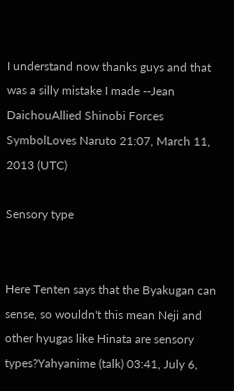I understand now thanks guys and that was a silly mistake I made --Jean DaichouAllied Shinobi Forces SymbolLoves Naruto 21:07, March 11, 2013 (UTC)

Sensory type


Here Tenten says that the Byakugan can sense, so wouldn't this mean Neji and other hyugas like Hinata are sensory types?Yahyanime (talk) 03:41, July 6,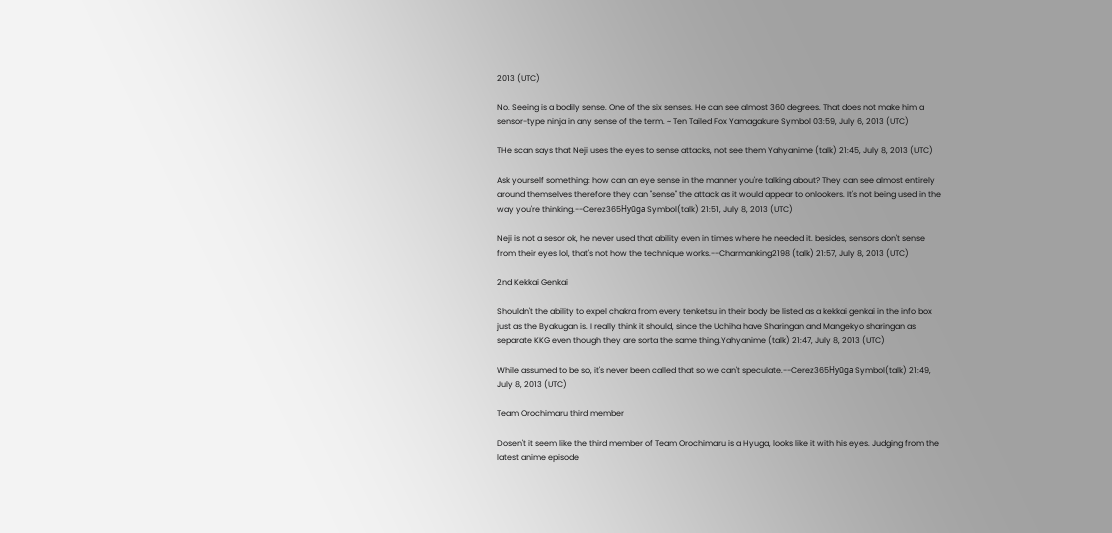2013 (UTC)

No. Seeing is a bodily sense. One of the six senses. He can see almost 360 degrees. That does not make him a sensor-type ninja in any sense of the term. ~ Ten Tailed Fox Yamagakure Symbol 03:59, July 6, 2013 (UTC)

THe scan says that Neji uses the eyes to sense attacks, not see them Yahyanime (talk) 21:45, July 8, 2013 (UTC)

Ask yourself something: how can an eye sense in the manner you're talking about? They can see almost entirely around themselves therefore they can "sense" the attack as it would appear to onlookers. It's not being used in the way you're thinking.--Cerez365Hyūga Symbol(talk) 21:51, July 8, 2013 (UTC)

Neji is not a sesor ok, he never used that ability even in times where he needed it. besides, sensors don't sense from their eyes lol, that's not how the technique works.--Charmanking2198 (talk) 21:57, July 8, 2013 (UTC)

2nd Kekkai Genkai

Shouldn't the ability to expel chakra from every tenketsu in their body be listed as a kekkai genkai in the info box just as the Byakugan is. I really think it should, since the Uchiha have Sharingan and Mangekyo sharingan as separate KKG even though they are sorta the same thing.Yahyanime (talk) 21:47, July 8, 2013 (UTC)

While assumed to be so, it's never been called that so we can't speculate.--Cerez365Hyūga Symbol(talk) 21:49, July 8, 2013 (UTC)

Team Orochimaru third member

Dosen't it seem like the third member of Team Orochimaru is a Hyuga, looks like it with his eyes. Judging from the latest anime episode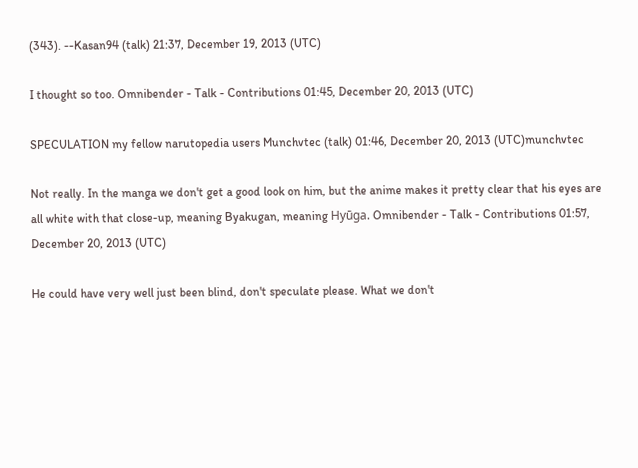(343). --Kasan94 (talk) 21:37, December 19, 2013 (UTC)

I thought so too. Omnibender - Talk - Contributions 01:45, December 20, 2013 (UTC)

SPECULATION my fellow narutopedia users Munchvtec (talk) 01:46, December 20, 2013 (UTC)munchvtec

Not really. In the manga we don't get a good look on him, but the anime makes it pretty clear that his eyes are all white with that close-up, meaning Byakugan, meaning Hyūga. Omnibender - Talk - Contributions 01:57, December 20, 2013 (UTC)

He could have very well just been blind, don't speculate please. What we don't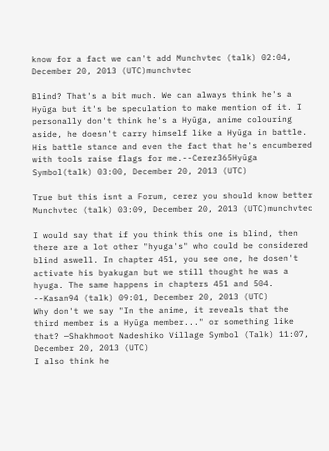know for a fact we can't add Munchvtec (talk) 02:04, December 20, 2013 (UTC)munchvtec

Blind? That's a bit much. We can always think he's a Hyūga but it's be speculation to make mention of it. I personally don't think he's a Hyūga, anime colouring aside, he doesn't carry himself like a Hyūga in battle. His battle stance and even the fact that he's encumbered with tools raise flags for me.--Cerez365Hyūga Symbol(talk) 03:00, December 20, 2013 (UTC)

True but this isnt a Forum, cerez you should know better Munchvtec (talk) 03:09, December 20, 2013 (UTC)munchvtec

I would say that if you think this one is blind, then there are a lot other "hyuga's" who could be considered blind aswell. In chapter 451, you see one, he dosen't activate his byakugan but we still thought he was a hyuga. The same happens in chapters 451 and 504. --Kasan94 (talk) 09:01, December 20, 2013 (UTC)
Why don't we say "In the anime, it reveals that the third member is a Hyūga member..." or something like that? —Shakhmoot Nadeshiko Village Symbol (Talk) 11:07, December 20, 2013 (UTC)
I also think he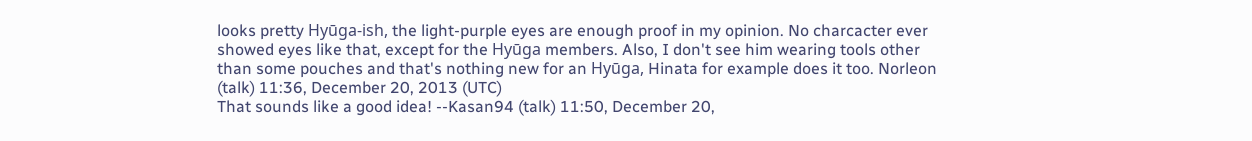looks pretty Hyūga-ish, the light-purple eyes are enough proof in my opinion. No charcacter ever showed eyes like that, except for the Hyūga members. Also, I don't see him wearing tools other than some pouches and that's nothing new for an Hyūga, Hinata for example does it too. Norleon (talk) 11:36, December 20, 2013 (UTC)
That sounds like a good idea! --Kasan94 (talk) 11:50, December 20,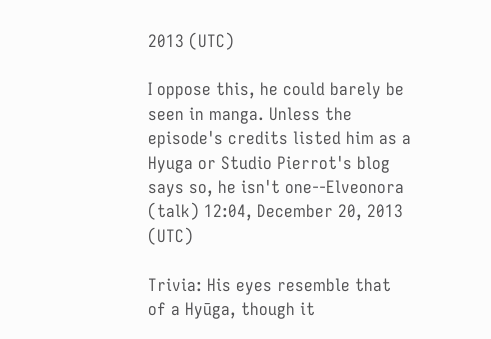2013 (UTC)

I oppose this, he could barely be seen in manga. Unless the episode's credits listed him as a Hyuga or Studio Pierrot's blog says so, he isn't one--Elveonora (talk) 12:04, December 20, 2013 (UTC)

Trivia: His eyes resemble that of a Hyūga, though it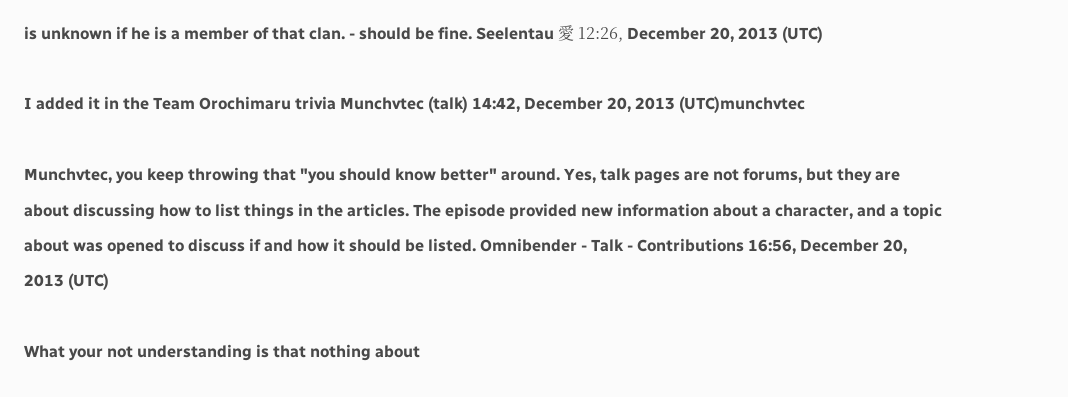is unknown if he is a member of that clan. - should be fine. Seelentau 愛 12:26, December 20, 2013 (UTC)

I added it in the Team Orochimaru trivia Munchvtec (talk) 14:42, December 20, 2013 (UTC)munchvtec

Munchvtec, you keep throwing that "you should know better" around. Yes, talk pages are not forums, but they are about discussing how to list things in the articles. The episode provided new information about a character, and a topic about was opened to discuss if and how it should be listed. Omnibender - Talk - Contributions 16:56, December 20, 2013 (UTC)

What your not understanding is that nothing about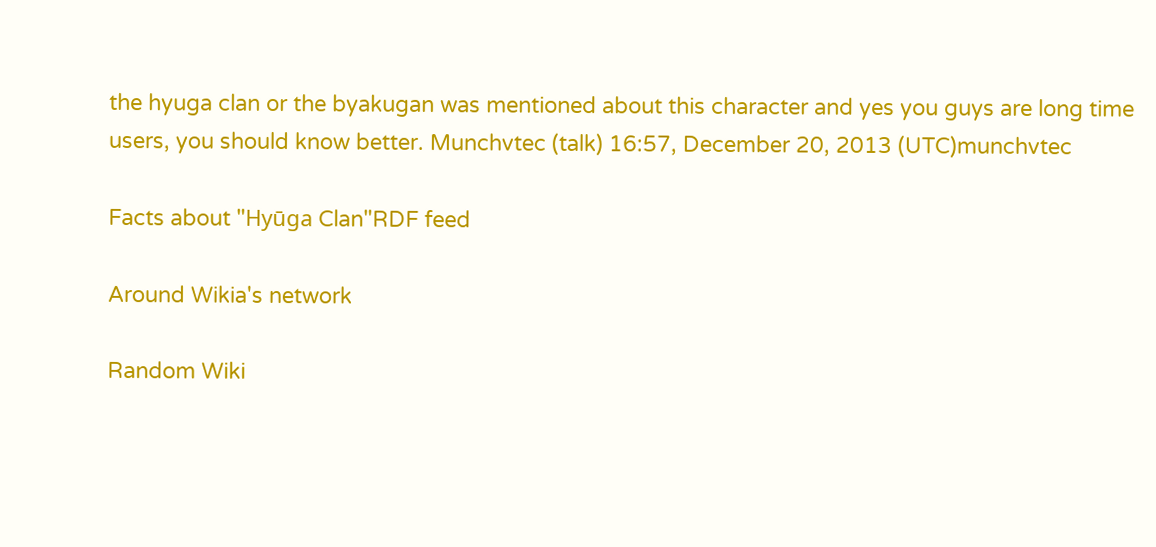the hyuga clan or the byakugan was mentioned about this character and yes you guys are long time users, you should know better. Munchvtec (talk) 16:57, December 20, 2013 (UTC)munchvtec

Facts about "Hyūga Clan"RDF feed

Around Wikia's network

Random Wiki